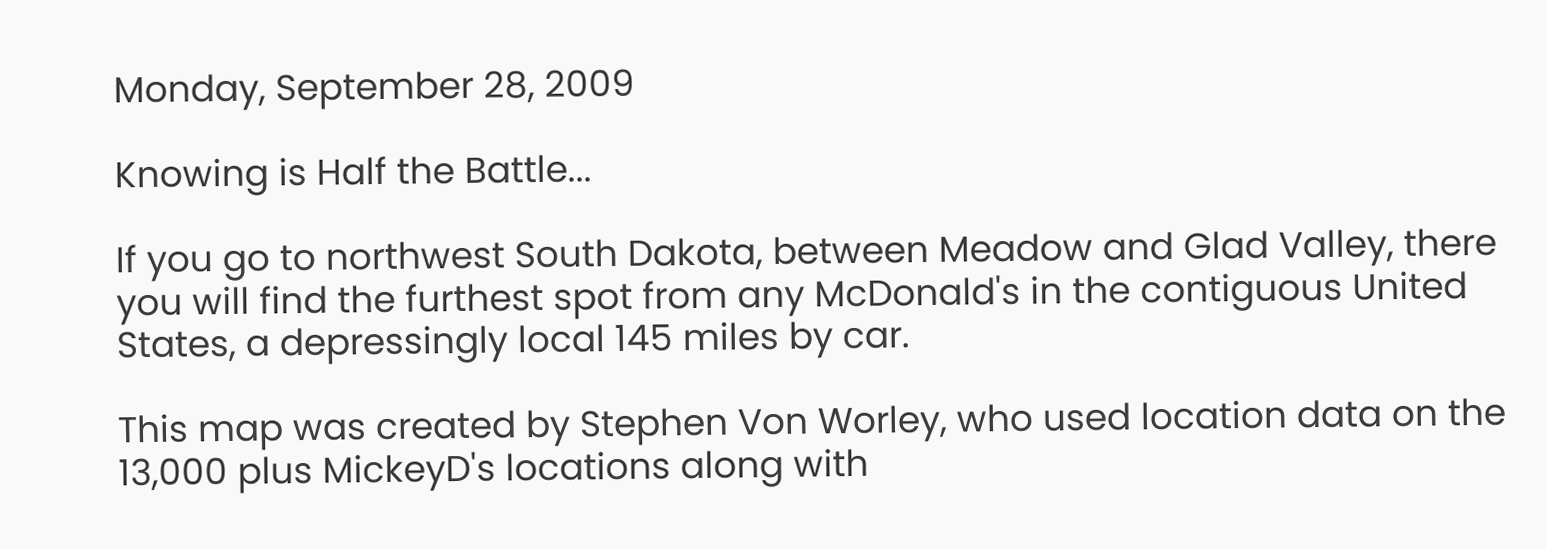Monday, September 28, 2009

Knowing is Half the Battle...

If you go to northwest South Dakota, between Meadow and Glad Valley, there you will find the furthest spot from any McDonald's in the contiguous United States, a depressingly local 145 miles by car.

This map was created by Stephen Von Worley, who used location data on the 13,000 plus MickeyD's locations along with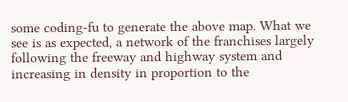some coding-fu to generate the above map. What we see is as expected, a network of the franchises largely following the freeway and highway system and increasing in density in proportion to the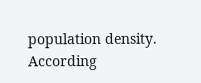population density. According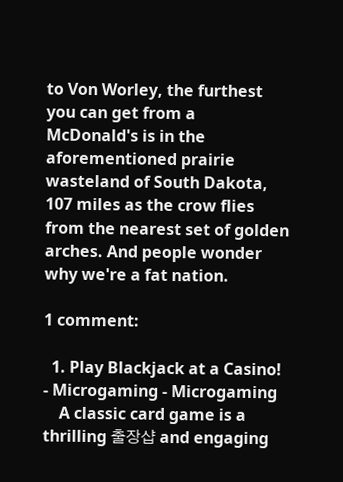to Von Worley, the furthest you can get from a McDonald's is in the aforementioned prairie wasteland of South Dakota, 107 miles as the crow flies from the nearest set of golden arches. And people wonder why we're a fat nation.

1 comment:

  1. Play Blackjack at a Casino! - Microgaming - Microgaming
    A classic card game is a thrilling 출장샵 and engaging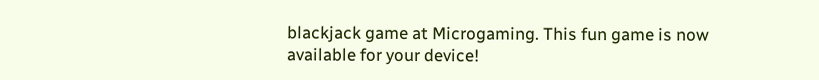blackjack game at Microgaming. This fun game is now available for your device!